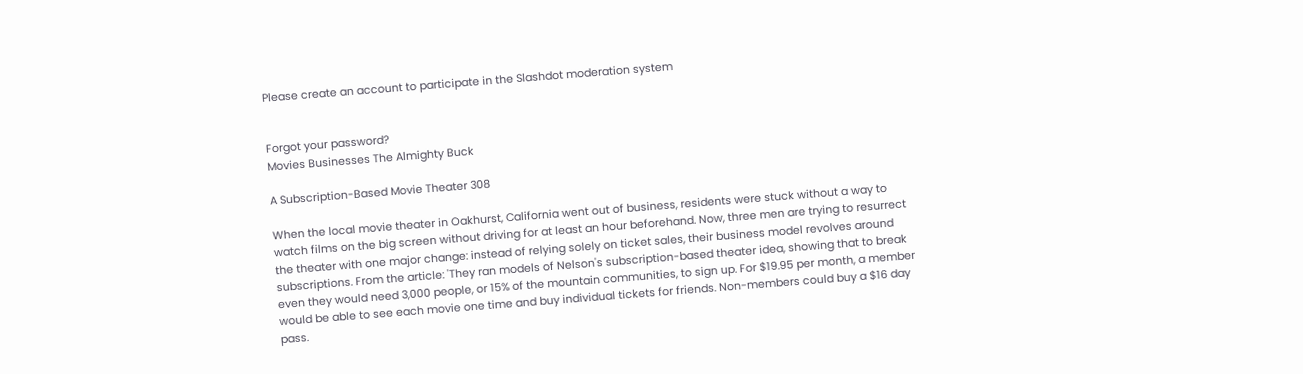Please create an account to participate in the Slashdot moderation system


Forgot your password?
Movies Businesses The Almighty Buck

A Subscription-Based Movie Theater 308

When the local movie theater in Oakhurst, California went out of business, residents were stuck without a way to watch films on the big screen without driving for at least an hour beforehand. Now, three men are trying to resurrect the theater with one major change: instead of relying solely on ticket sales, their business model revolves around subscriptions. From the article: 'They ran models of Nelson's subscription-based theater idea, showing that to break even they would need 3,000 people, or 15% of the mountain communities, to sign up. For $19.95 per month, a member would be able to see each movie one time and buy individual tickets for friends. Non-members could buy a $16 day pass.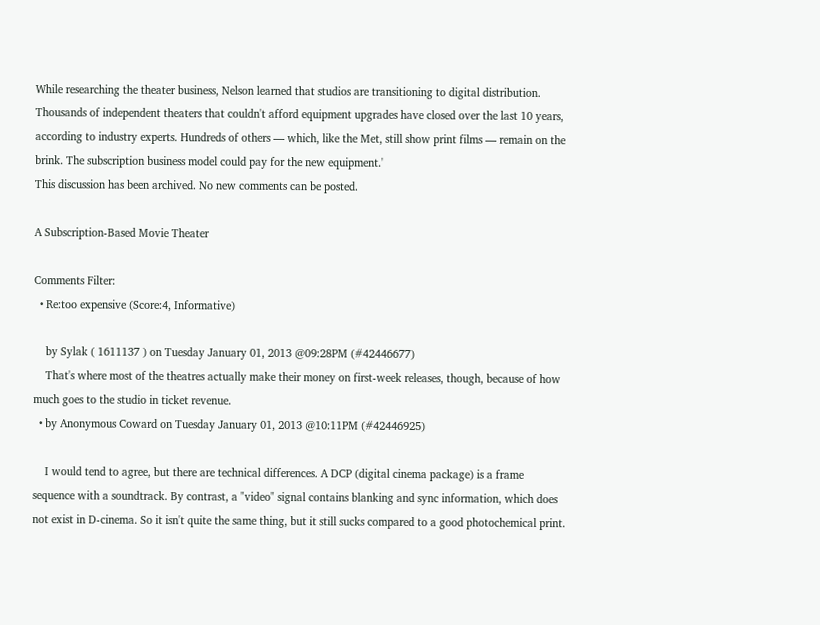While researching the theater business, Nelson learned that studios are transitioning to digital distribution. Thousands of independent theaters that couldn't afford equipment upgrades have closed over the last 10 years, according to industry experts. Hundreds of others — which, like the Met, still show print films — remain on the brink. The subscription business model could pay for the new equipment.'
This discussion has been archived. No new comments can be posted.

A Subscription-Based Movie Theater

Comments Filter:
  • Re:too expensive (Score:4, Informative)

    by Sylak ( 1611137 ) on Tuesday January 01, 2013 @09:28PM (#42446677)
    That's where most of the theatres actually make their money on first-week releases, though, because of how much goes to the studio in ticket revenue.
  • by Anonymous Coward on Tuesday January 01, 2013 @10:11PM (#42446925)

    I would tend to agree, but there are technical differences. A DCP (digital cinema package) is a frame sequence with a soundtrack. By contrast, a "video" signal contains blanking and sync information, which does not exist in D-cinema. So it isn't quite the same thing, but it still sucks compared to a good photochemical print.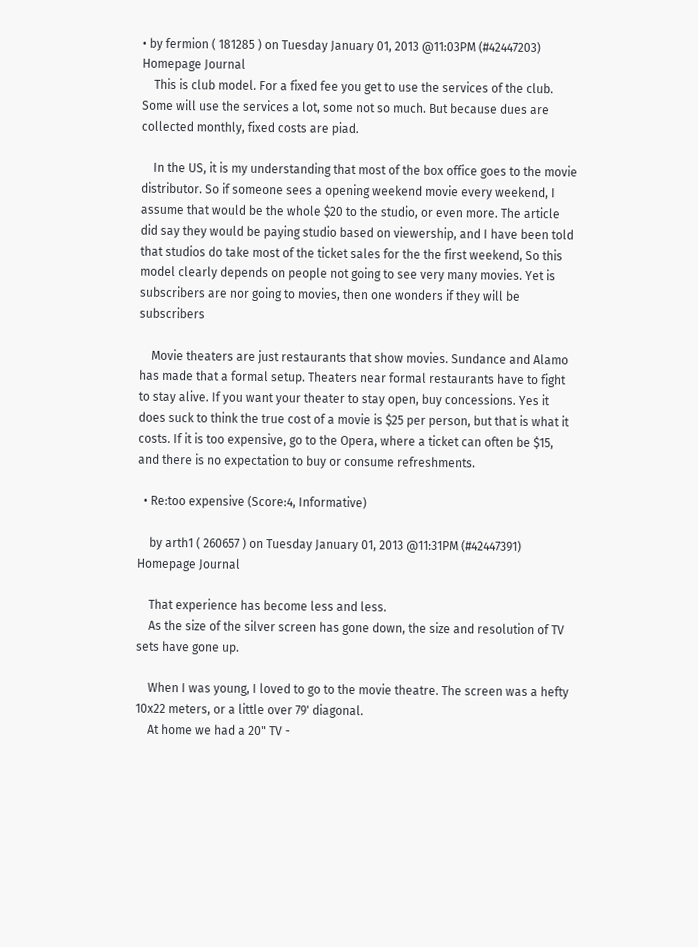• by fermion ( 181285 ) on Tuesday January 01, 2013 @11:03PM (#42447203) Homepage Journal
    This is club model. For a fixed fee you get to use the services of the club. Some will use the services a lot, some not so much. But because dues are collected monthly, fixed costs are piad.

    In the US, it is my understanding that most of the box office goes to the movie distributor. So if someone sees a opening weekend movie every weekend, I assume that would be the whole $20 to the studio, or even more. The article did say they would be paying studio based on viewership, and I have been told that studios do take most of the ticket sales for the the first weekend, So this model clearly depends on people not going to see very many movies. Yet is subscribers are nor going to movies, then one wonders if they will be subscribers

    Movie theaters are just restaurants that show movies. Sundance and Alamo has made that a formal setup. Theaters near formal restaurants have to fight to stay alive. If you want your theater to stay open, buy concessions. Yes it does suck to think the true cost of a movie is $25 per person, but that is what it costs. If it is too expensive, go to the Opera, where a ticket can often be $15, and there is no expectation to buy or consume refreshments.

  • Re:too expensive (Score:4, Informative)

    by arth1 ( 260657 ) on Tuesday January 01, 2013 @11:31PM (#42447391) Homepage Journal

    That experience has become less and less.
    As the size of the silver screen has gone down, the size and resolution of TV sets have gone up.

    When I was young, I loved to go to the movie theatre. The screen was a hefty 10x22 meters, or a little over 79' diagonal.
    At home we had a 20" TV -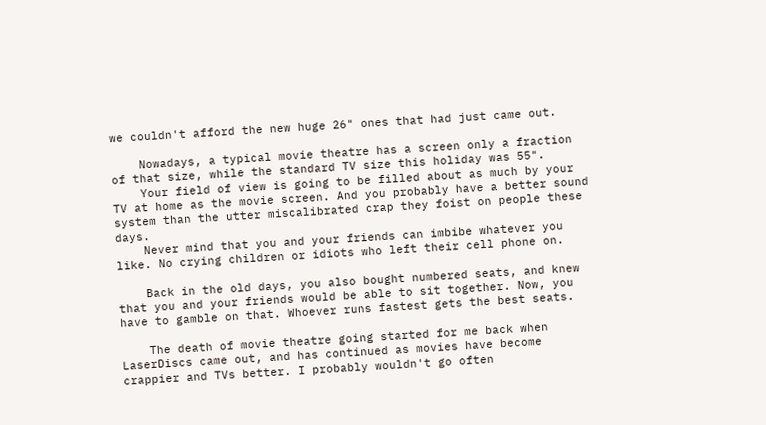we couldn't afford the new huge 26" ones that had just came out.

    Nowadays, a typical movie theatre has a screen only a fraction of that size, while the standard TV size this holiday was 55".
    Your field of view is going to be filled about as much by your TV at home as the movie screen. And you probably have a better sound system than the utter miscalibrated crap they foist on people these days.
    Never mind that you and your friends can imbibe whatever you like. No crying children or idiots who left their cell phone on.

    Back in the old days, you also bought numbered seats, and knew that you and your friends would be able to sit together. Now, you have to gamble on that. Whoever runs fastest gets the best seats.

    The death of movie theatre going started for me back when LaserDiscs came out, and has continued as movies have become crappier and TVs better. I probably wouldn't go often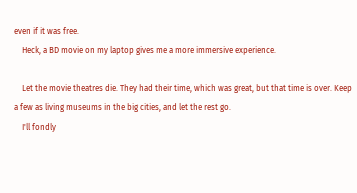even if it was free.
    Heck, a BD movie on my laptop gives me a more immersive experience.

    Let the movie theatres die. They had their time, which was great, but that time is over. Keep a few as living museums in the big cities, and let the rest go.
    I'll fondly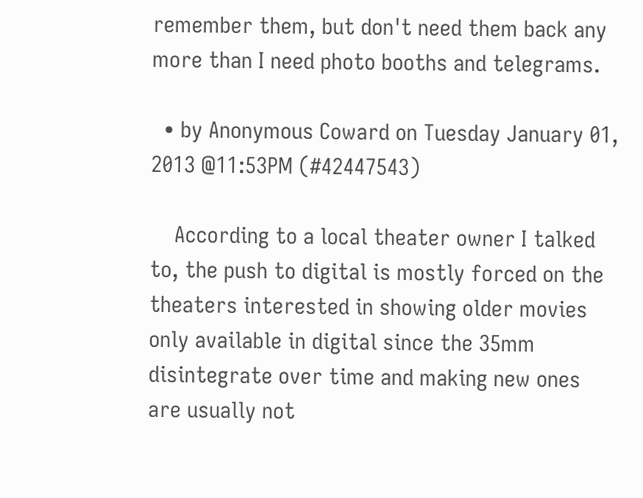remember them, but don't need them back any more than I need photo booths and telegrams.

  • by Anonymous Coward on Tuesday January 01, 2013 @11:53PM (#42447543)

    According to a local theater owner I talked to, the push to digital is mostly forced on the theaters interested in showing older movies only available in digital since the 35mm disintegrate over time and making new ones are usually not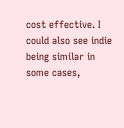cost effective. I could also see indie being similar in some cases,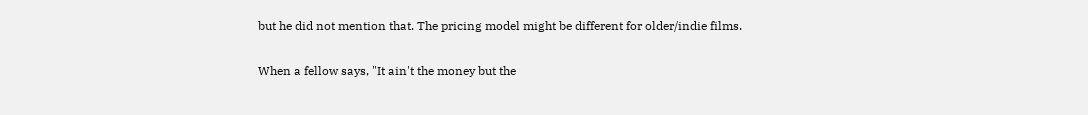but he did not mention that. The pricing model might be different for older/indie films.

When a fellow says, "It ain't the money but the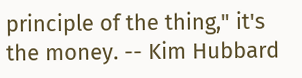principle of the thing," it's the money. -- Kim Hubbard